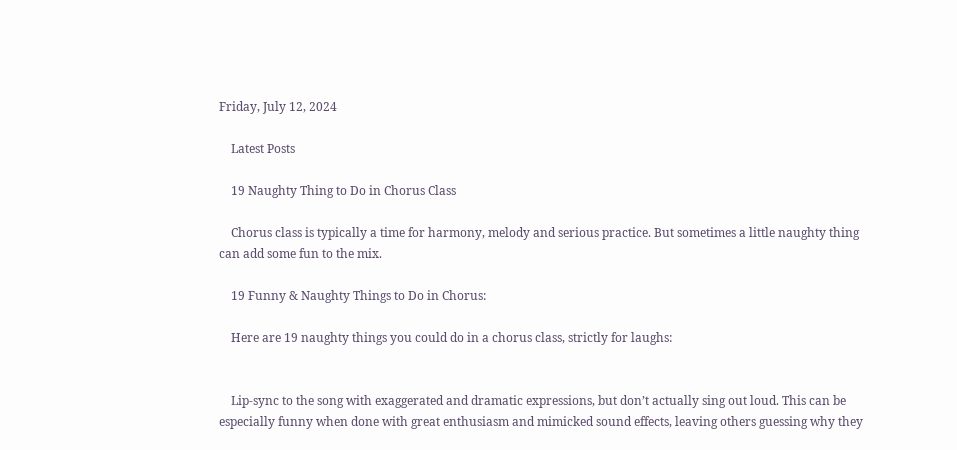Friday, July 12, 2024

    Latest Posts

    19 Naughty Thing to Do in Chorus Class

    Chorus class is typically a time for harmony, melody and serious practice. But sometimes a little naughty thing can add some fun to the mix.

    19 Funny & Naughty Things to Do in Chorus:

    Here are 19 naughty things you could do in a chorus class, strictly for laughs:


    Lip-sync to the song with exaggerated and dramatic expressions, but don’t actually sing out loud. This can be especially funny when done with great enthusiasm and mimicked sound effects, leaving others guessing why they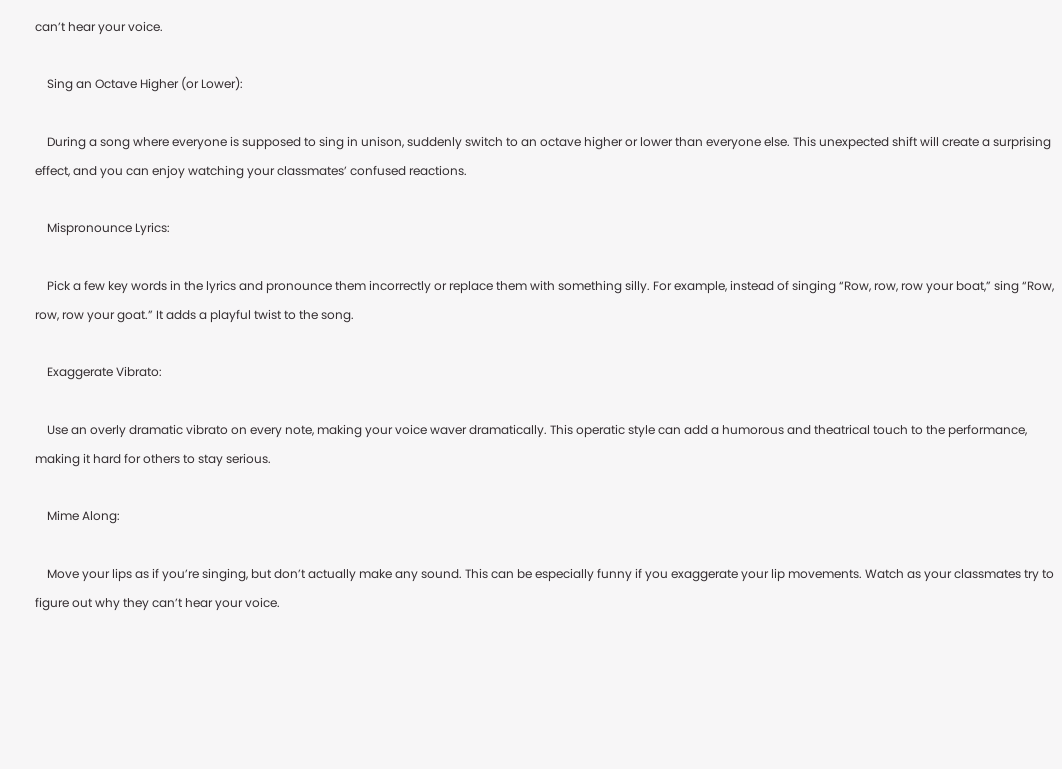can’t hear your voice.

    Sing an Octave Higher (or Lower):

    During a song where everyone is supposed to sing in unison, suddenly switch to an octave higher or lower than everyone else. This unexpected shift will create a surprising effect, and you can enjoy watching your classmates’ confused reactions.

    Mispronounce Lyrics:

    Pick a few key words in the lyrics and pronounce them incorrectly or replace them with something silly. For example, instead of singing “Row, row, row your boat,” sing “Row, row, row your goat.” It adds a playful twist to the song.

    Exaggerate Vibrato:

    Use an overly dramatic vibrato on every note, making your voice waver dramatically. This operatic style can add a humorous and theatrical touch to the performance, making it hard for others to stay serious.

    Mime Along:

    Move your lips as if you’re singing, but don’t actually make any sound. This can be especially funny if you exaggerate your lip movements. Watch as your classmates try to figure out why they can’t hear your voice.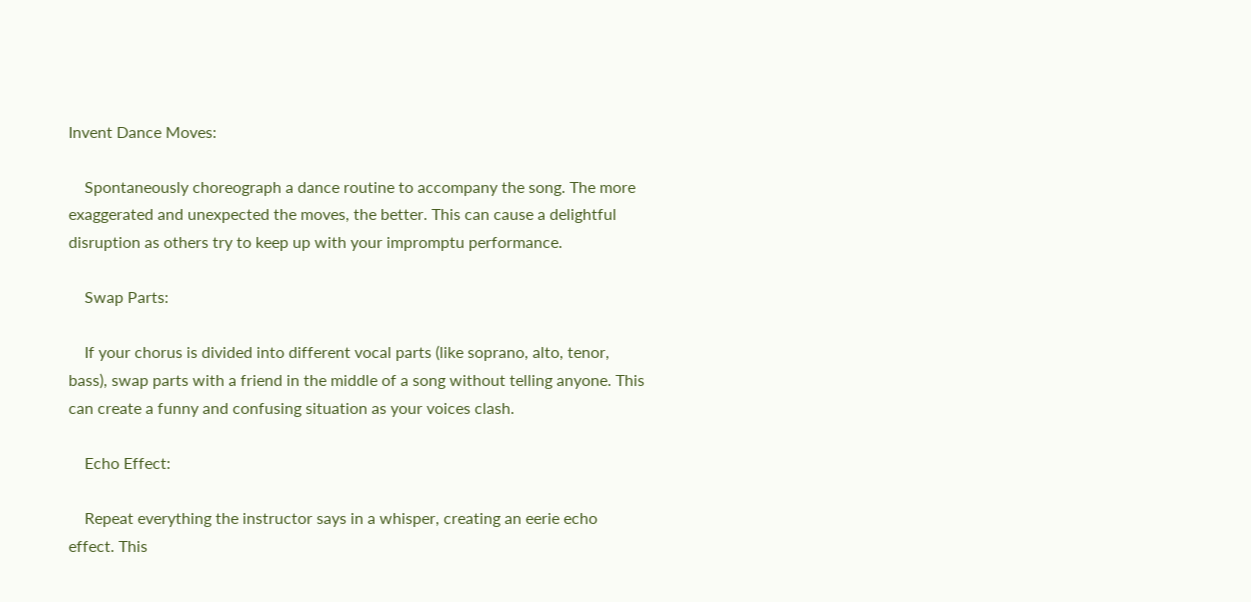Invent Dance Moves:

    Spontaneously choreograph a dance routine to accompany the song. The more exaggerated and unexpected the moves, the better. This can cause a delightful disruption as others try to keep up with your impromptu performance.

    Swap Parts:

    If your chorus is divided into different vocal parts (like soprano, alto, tenor, bass), swap parts with a friend in the middle of a song without telling anyone. This can create a funny and confusing situation as your voices clash.

    Echo Effect:

    Repeat everything the instructor says in a whisper, creating an eerie echo effect. This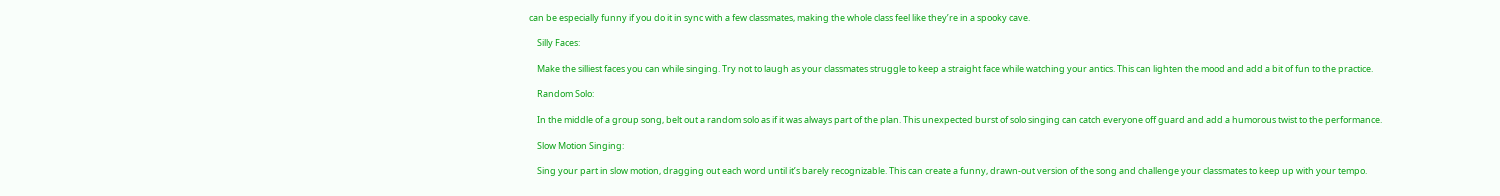can be especially funny if you do it in sync with a few classmates, making the whole class feel like they’re in a spooky cave.

    Silly Faces:

    Make the silliest faces you can while singing. Try not to laugh as your classmates struggle to keep a straight face while watching your antics. This can lighten the mood and add a bit of fun to the practice.

    Random Solo:

    In the middle of a group song, belt out a random solo as if it was always part of the plan. This unexpected burst of solo singing can catch everyone off guard and add a humorous twist to the performance.

    Slow Motion Singing:

    Sing your part in slow motion, dragging out each word until it’s barely recognizable. This can create a funny, drawn-out version of the song and challenge your classmates to keep up with your tempo.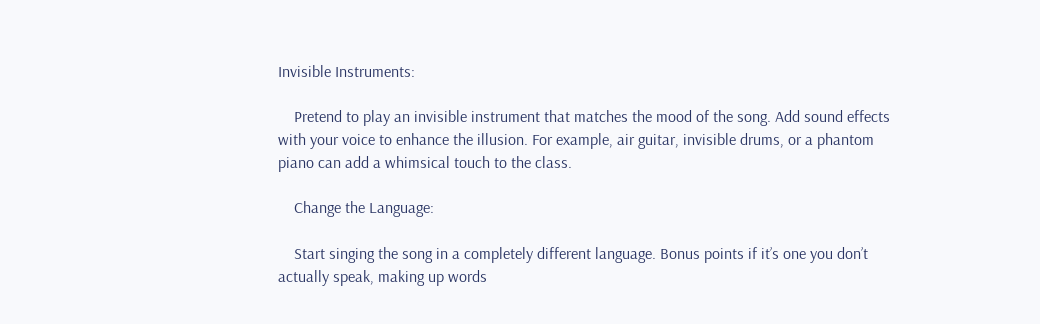Invisible Instruments:

    Pretend to play an invisible instrument that matches the mood of the song. Add sound effects with your voice to enhance the illusion. For example, air guitar, invisible drums, or a phantom piano can add a whimsical touch to the class.

    Change the Language:

    Start singing the song in a completely different language. Bonus points if it’s one you don’t actually speak, making up words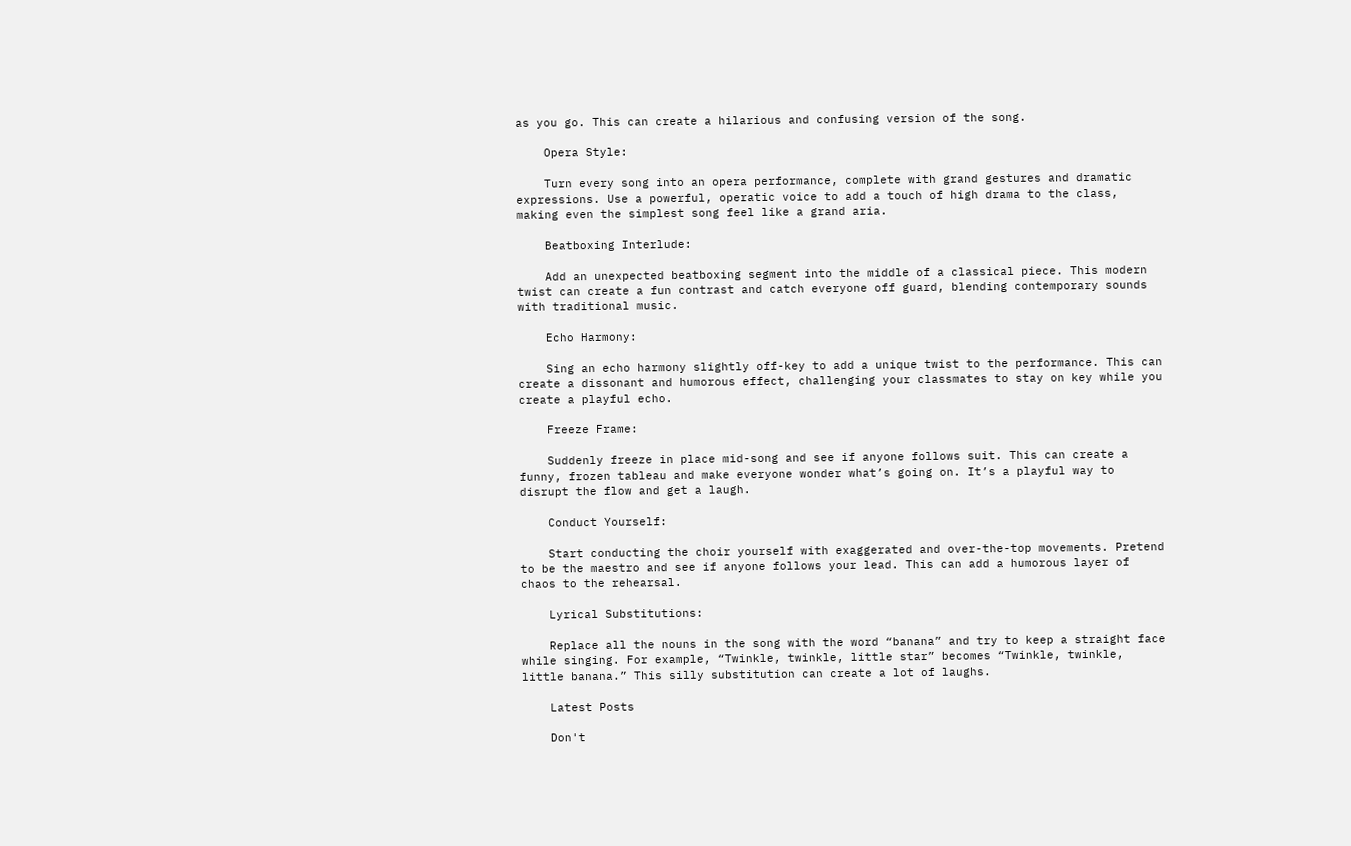as you go. This can create a hilarious and confusing version of the song.

    Opera Style:

    Turn every song into an opera performance, complete with grand gestures and dramatic expressions. Use a powerful, operatic voice to add a touch of high drama to the class, making even the simplest song feel like a grand aria.

    Beatboxing Interlude:

    Add an unexpected beatboxing segment into the middle of a classical piece. This modern twist can create a fun contrast and catch everyone off guard, blending contemporary sounds with traditional music.

    Echo Harmony:

    Sing an echo harmony slightly off-key to add a unique twist to the performance. This can create a dissonant and humorous effect, challenging your classmates to stay on key while you create a playful echo.

    Freeze Frame:

    Suddenly freeze in place mid-song and see if anyone follows suit. This can create a funny, frozen tableau and make everyone wonder what’s going on. It’s a playful way to disrupt the flow and get a laugh.

    Conduct Yourself:

    Start conducting the choir yourself with exaggerated and over-the-top movements. Pretend to be the maestro and see if anyone follows your lead. This can add a humorous layer of chaos to the rehearsal.

    Lyrical Substitutions:

    Replace all the nouns in the song with the word “banana” and try to keep a straight face while singing. For example, “Twinkle, twinkle, little star” becomes “Twinkle, twinkle, little banana.” This silly substitution can create a lot of laughs.

    Latest Posts

    Don't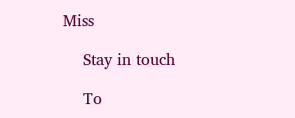Miss

    Stay in touch

    To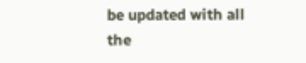be updated with all the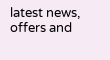latest news, offers and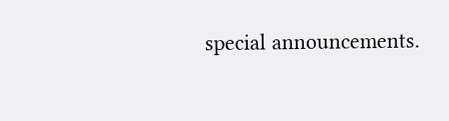special announcements.